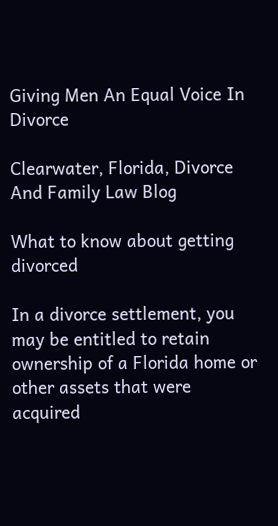Giving Men An Equal Voice In Divorce

Clearwater, Florida, Divorce And Family Law Blog

What to know about getting divorced

In a divorce settlement, you may be entitled to retain ownership of a Florida home or other assets that were acquired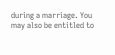during a marriage. You may also be entitled to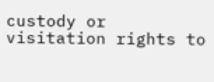custody or visitation rights to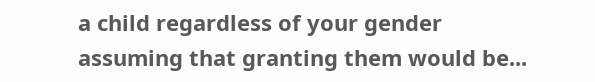a child regardless of your gender assuming that granting them would be...